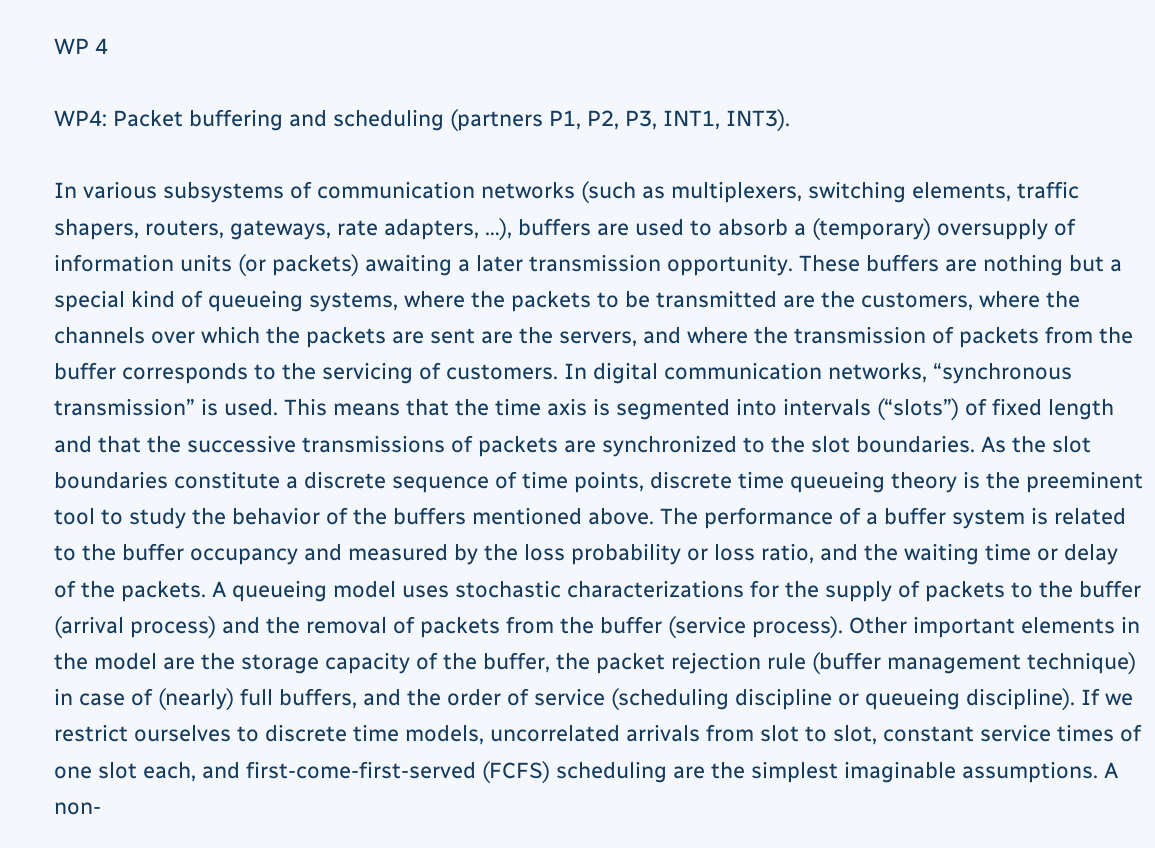WP 4

WP4: Packet buffering and scheduling (partners P1, P2, P3, INT1, INT3).

In various subsystems of communication networks (such as multiplexers, switching elements, traffic shapers, routers, gateways, rate adapters, …), buffers are used to absorb a (temporary) oversupply of information units (or packets) awaiting a later transmission opportunity. These buffers are nothing but a special kind of queueing systems, where the packets to be transmitted are the customers, where the channels over which the packets are sent are the servers, and where the transmission of packets from the buffer corresponds to the servicing of customers. In digital communication networks, “synchronous transmission” is used. This means that the time axis is segmented into intervals (“slots”) of fixed length and that the successive transmissions of packets are synchronized to the slot boundaries. As the slot boundaries constitute a discrete sequence of time points, discrete time queueing theory is the preeminent tool to study the behavior of the buffers mentioned above. The performance of a buffer system is related to the buffer occupancy and measured by the loss probability or loss ratio, and the waiting time or delay of the packets. A queueing model uses stochastic characterizations for the supply of packets to the buffer (arrival process) and the removal of packets from the buffer (service process). Other important elements in the model are the storage capacity of the buffer, the packet rejection rule (buffer management technique) in case of (nearly) full buffers, and the order of service (scheduling discipline or queueing discipline). If we restrict ourselves to discrete time models, uncorrelated arrivals from slot to slot, constant service times of one slot each, and first-come-first-served (FCFS) scheduling are the simplest imaginable assumptions. A non-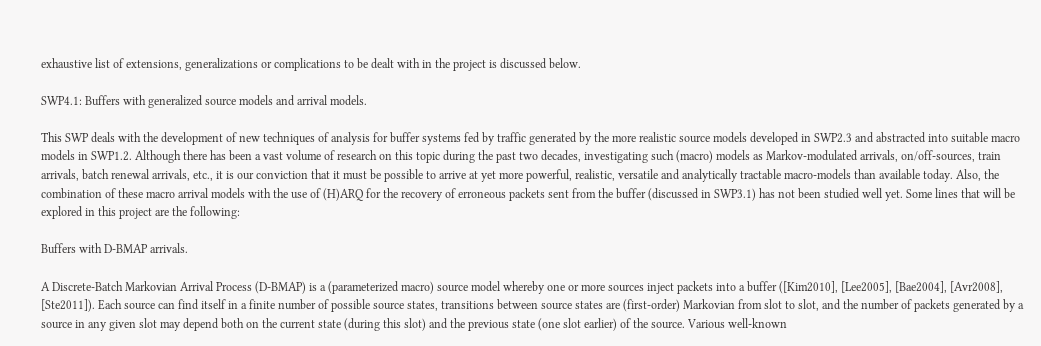exhaustive list of extensions, generalizations or complications to be dealt with in the project is discussed below.

SWP4.1: Buffers with generalized source models and arrival models.

This SWP deals with the development of new techniques of analysis for buffer systems fed by traffic generated by the more realistic source models developed in SWP2.3 and abstracted into suitable macro models in SWP1.2. Although there has been a vast volume of research on this topic during the past two decades, investigating such (macro) models as Markov-modulated arrivals, on/off-sources, train arrivals, batch renewal arrivals, etc., it is our conviction that it must be possible to arrive at yet more powerful, realistic, versatile and analytically tractable macro-models than available today. Also, the combination of these macro arrival models with the use of (H)ARQ for the recovery of erroneous packets sent from the buffer (discussed in SWP3.1) has not been studied well yet. Some lines that will be explored in this project are the following:

Buffers with D-BMAP arrivals.

A Discrete-Batch Markovian Arrival Process (D-BMAP) is a (parameterized macro) source model whereby one or more sources inject packets into a buffer ([Kim2010], [Lee2005], [Bae2004], [Avr2008], [Ste2011]). Each source can find itself in a finite number of possible source states, transitions between source states are (first-order) Markovian from slot to slot, and the number of packets generated by a source in any given slot may depend both on the current state (during this slot) and the previous state (one slot earlier) of the source. Various well-known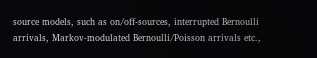source models, such as on/off-sources, interrupted Bernoulli arrivals, Markov-modulated Bernoulli/Poisson arrivals etc.,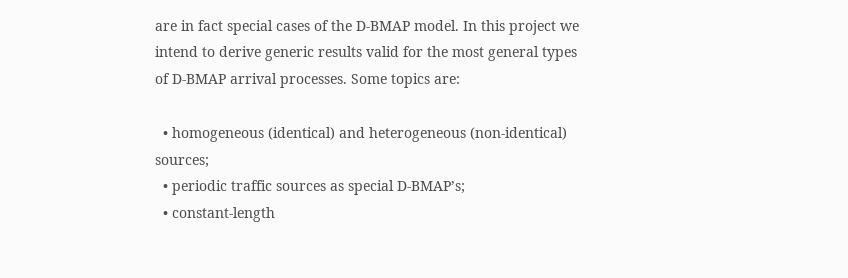are in fact special cases of the D-BMAP model. In this project we intend to derive generic results valid for the most general types of D-BMAP arrival processes. Some topics are:

  • homogeneous (identical) and heterogeneous (non-identical) sources;
  • periodic traffic sources as special D-BMAP’s;
  • constant-length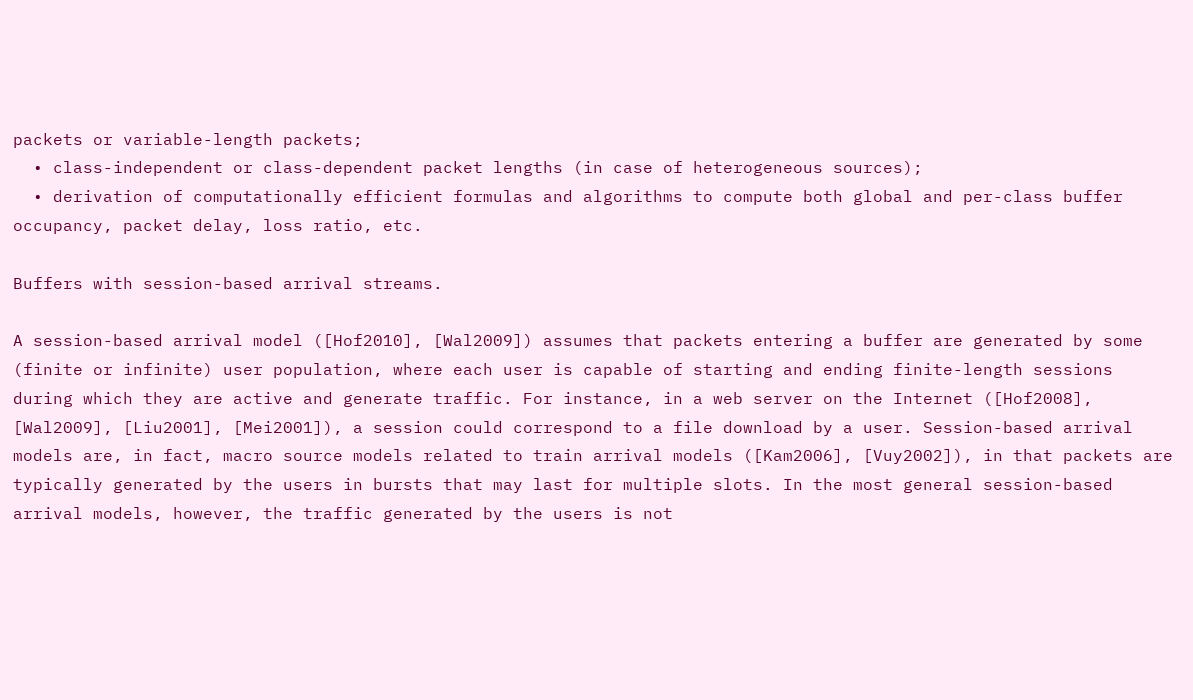packets or variable-length packets;
  • class-independent or class-dependent packet lengths (in case of heterogeneous sources);
  • derivation of computationally efficient formulas and algorithms to compute both global and per-class buffer occupancy, packet delay, loss ratio, etc.

Buffers with session-based arrival streams.

A session-based arrival model ([Hof2010], [Wal2009]) assumes that packets entering a buffer are generated by some (finite or infinite) user population, where each user is capable of starting and ending finite-length sessions during which they are active and generate traffic. For instance, in a web server on the Internet ([Hof2008], [Wal2009], [Liu2001], [Mei2001]), a session could correspond to a file download by a user. Session-based arrival models are, in fact, macro source models related to train arrival models ([Kam2006], [Vuy2002]), in that packets are typically generated by the users in bursts that may last for multiple slots. In the most general session-based arrival models, however, the traffic generated by the users is not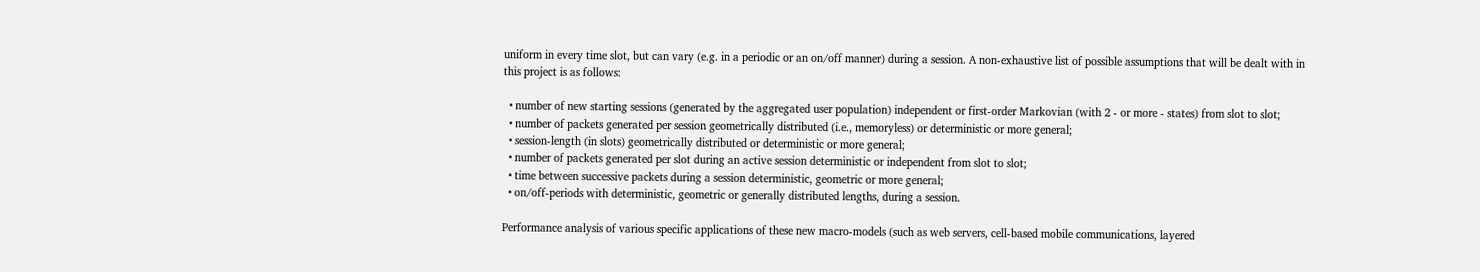uniform in every time slot, but can vary (e.g. in a periodic or an on/off manner) during a session. A non-exhaustive list of possible assumptions that will be dealt with in this project is as follows:

  • number of new starting sessions (generated by the aggregated user population) independent or first-order Markovian (with 2 - or more - states) from slot to slot;
  • number of packets generated per session geometrically distributed (i.e., memoryless) or deterministic or more general;
  • session-length (in slots) geometrically distributed or deterministic or more general;
  • number of packets generated per slot during an active session deterministic or independent from slot to slot;
  • time between successive packets during a session deterministic, geometric or more general;
  • on/off-periods with deterministic, geometric or generally distributed lengths, during a session.

Performance analysis of various specific applications of these new macro-models (such as web servers, cell-based mobile communications, layered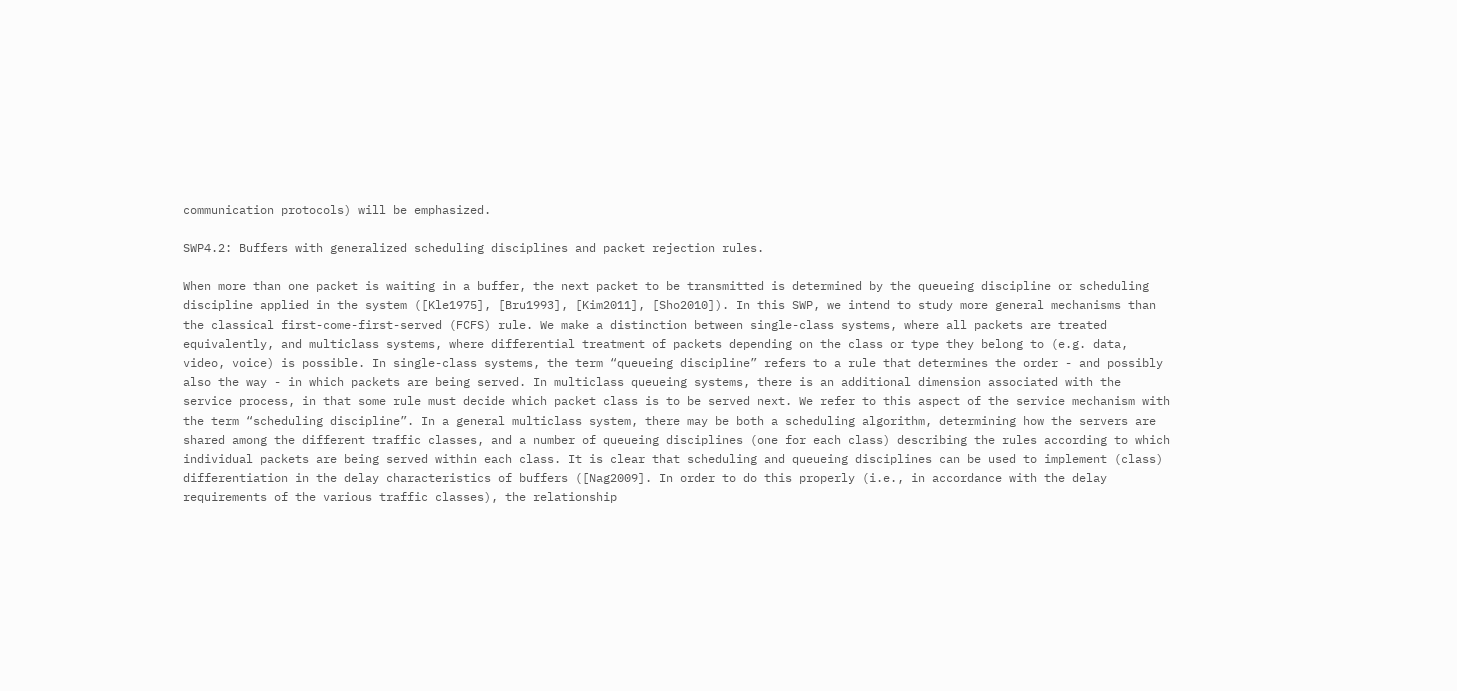communication protocols) will be emphasized.

SWP4.2: Buffers with generalized scheduling disciplines and packet rejection rules.

When more than one packet is waiting in a buffer, the next packet to be transmitted is determined by the queueing discipline or scheduling discipline applied in the system ([Kle1975], [Bru1993], [Kim2011], [Sho2010]). In this SWP, we intend to study more general mechanisms than the classical first-come-first-served (FCFS) rule. We make a distinction between single-class systems, where all packets are treated equivalently, and multiclass systems, where differential treatment of packets depending on the class or type they belong to (e.g. data, video, voice) is possible. In single-class systems, the term “queueing discipline” refers to a rule that determines the order - and possibly also the way - in which packets are being served. In multiclass queueing systems, there is an additional dimension associated with the service process, in that some rule must decide which packet class is to be served next. We refer to this aspect of the service mechanism with the term “scheduling discipline”. In a general multiclass system, there may be both a scheduling algorithm, determining how the servers are shared among the different traffic classes, and a number of queueing disciplines (one for each class) describing the rules according to which individual packets are being served within each class. It is clear that scheduling and queueing disciplines can be used to implement (class) differentiation in the delay characteristics of buffers ([Nag2009]. In order to do this properly (i.e., in accordance with the delay requirements of the various traffic classes), the relationship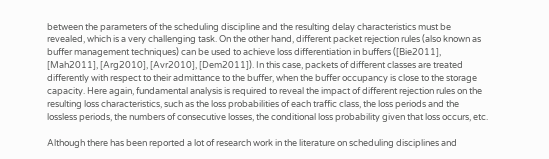between the parameters of the scheduling discipline and the resulting delay characteristics must be revealed, which is a very challenging task. On the other hand, different packet rejection rules (also known as buffer management techniques) can be used to achieve loss differentiation in buffers ([Bie2011], [Mah2011], [Arg2010], [Avr2010], [Dem2011]). In this case, packets of different classes are treated differently with respect to their admittance to the buffer, when the buffer occupancy is close to the storage capacity. Here again, fundamental analysis is required to reveal the impact of different rejection rules on the resulting loss characteristics, such as the loss probabilities of each traffic class, the loss periods and the lossless periods, the numbers of consecutive losses, the conditional loss probability given that loss occurs, etc.

Although there has been reported a lot of research work in the literature on scheduling disciplines and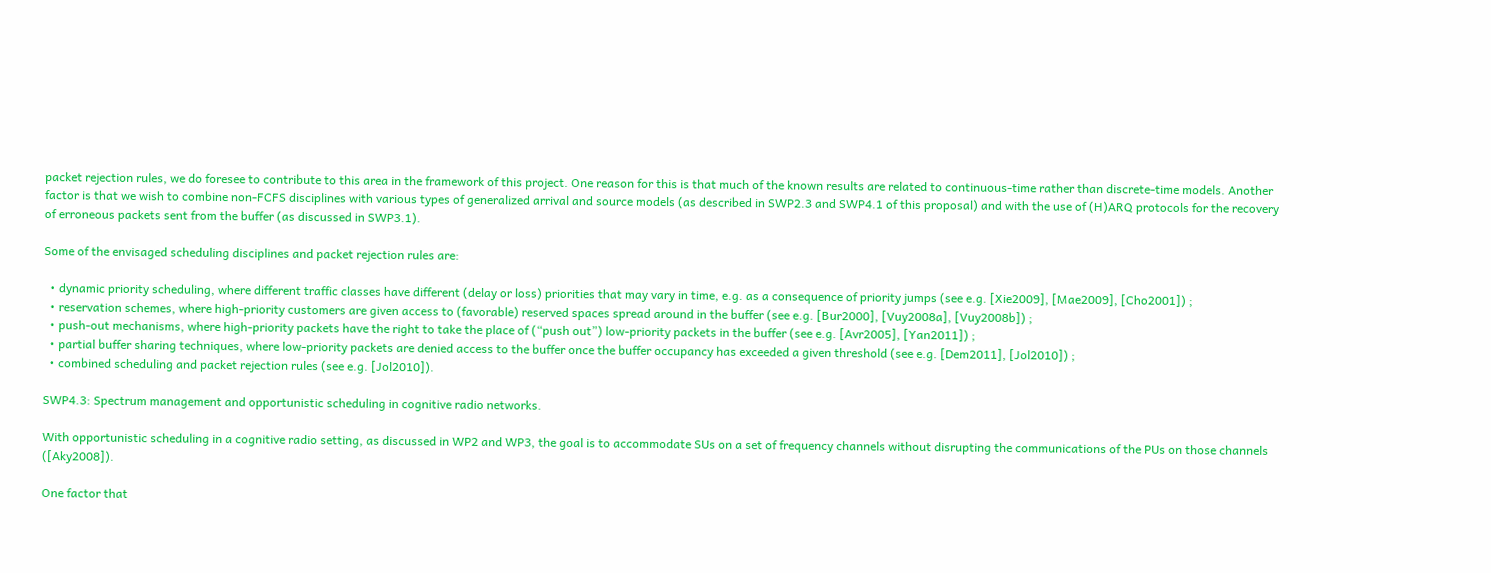packet rejection rules, we do foresee to contribute to this area in the framework of this project. One reason for this is that much of the known results are related to continuous-time rather than discrete-time models. Another factor is that we wish to combine non-FCFS disciplines with various types of generalized arrival and source models (as described in SWP2.3 and SWP4.1 of this proposal) and with the use of (H)ARQ protocols for the recovery of erroneous packets sent from the buffer (as discussed in SWP3.1).

Some of the envisaged scheduling disciplines and packet rejection rules are:

  • dynamic priority scheduling, where different traffic classes have different (delay or loss) priorities that may vary in time, e.g. as a consequence of priority jumps (see e.g. [Xie2009], [Mae2009], [Cho2001]) ;
  • reservation schemes, where high-priority customers are given access to (favorable) reserved spaces spread around in the buffer (see e.g. [Bur2000], [Vuy2008a], [Vuy2008b]) ;
  • push-out mechanisms, where high-priority packets have the right to take the place of (“push out”) low-priority packets in the buffer (see e.g. [Avr2005], [Yan2011]) ;
  • partial buffer sharing techniques, where low-priority packets are denied access to the buffer once the buffer occupancy has exceeded a given threshold (see e.g. [Dem2011], [Jol2010]) ;
  • combined scheduling and packet rejection rules (see e.g. [Jol2010]).

SWP4.3: Spectrum management and opportunistic scheduling in cognitive radio networks.

With opportunistic scheduling in a cognitive radio setting, as discussed in WP2 and WP3, the goal is to accommodate SUs on a set of frequency channels without disrupting the communications of the PUs on those channels ([Aky2008]).

One factor that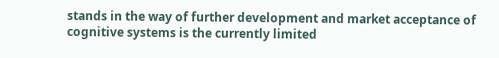stands in the way of further development and market acceptance of cognitive systems is the currently limited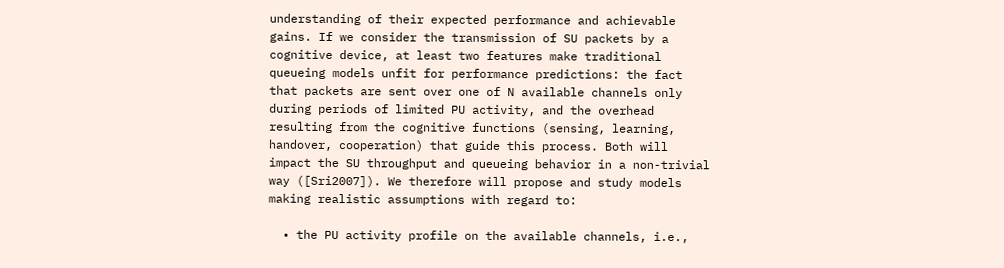understanding of their expected performance and achievable gains. If we consider the transmission of SU packets by a cognitive device, at least two features make traditional queueing models unfit for performance predictions: the fact that packets are sent over one of N available channels only during periods of limited PU activity, and the overhead resulting from the cognitive functions (sensing, learning, handover, cooperation) that guide this process. Both will impact the SU throughput and queueing behavior in a non-trivial way ([Sri2007]). We therefore will propose and study models making realistic assumptions with regard to:

  • the PU activity profile on the available channels, i.e.,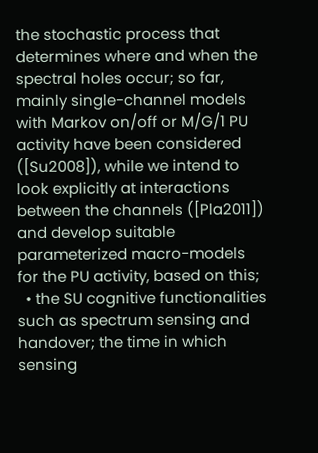the stochastic process that determines where and when the spectral holes occur; so far, mainly single-channel models with Markov on/off or M/G/1 PU activity have been considered ([Su2008]), while we intend to look explicitly at interactions between the channels ([Pla2011]) and develop suitable parameterized macro-models for the PU activity, based on this;
  • the SU cognitive functionalities such as spectrum sensing and handover; the time in which sensing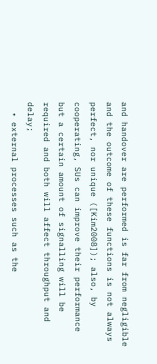and handover are performed is far from negligible and the outcome of these functions is not always perfect, nor unique ([Kim2008]); also, by cooperating, SUs can improve their performance but a certain amount of signalling will be required and both will affect throughput and delay;
  • external processes such as the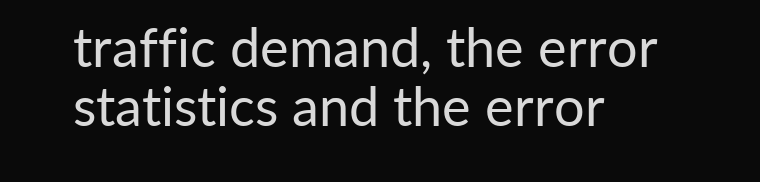traffic demand, the error statistics and the error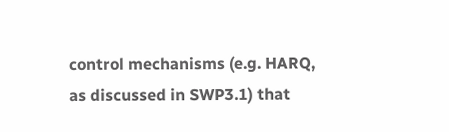control mechanisms (e.g. HARQ, as discussed in SWP3.1) that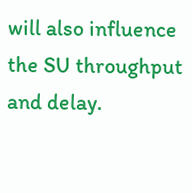will also influence the SU throughput and delay.